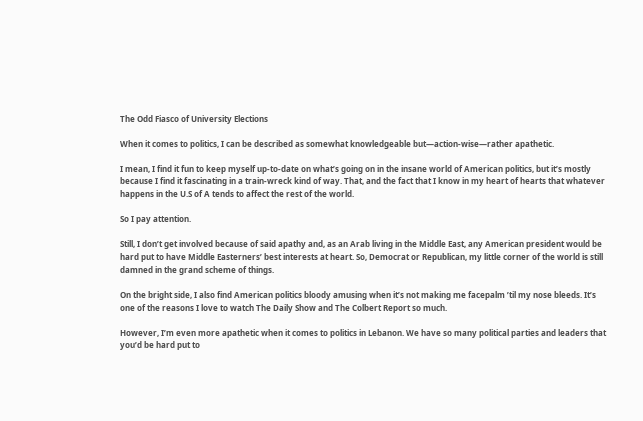The Odd Fiasco of University Elections

When it comes to politics, I can be described as somewhat knowledgeable but—action-wise—rather apathetic.

I mean, I find it fun to keep myself up-to-date on what’s going on in the insane world of American politics, but it’s mostly because I find it fascinating in a train-wreck kind of way. That, and the fact that I know in my heart of hearts that whatever happens in the U.S of A tends to affect the rest of the world.

So I pay attention.

Still, I don’t get involved because of said apathy and, as an Arab living in the Middle East, any American president would be hard put to have Middle Easterners’ best interests at heart. So, Democrat or Republican, my little corner of the world is still damned in the grand scheme of things.

On the bright side, I also find American politics bloody amusing when it’s not making me facepalm ’til my nose bleeds. It’s one of the reasons I love to watch The Daily Show and The Colbert Report so much.

However, I’m even more apathetic when it comes to politics in Lebanon. We have so many political parties and leaders that you’d be hard put to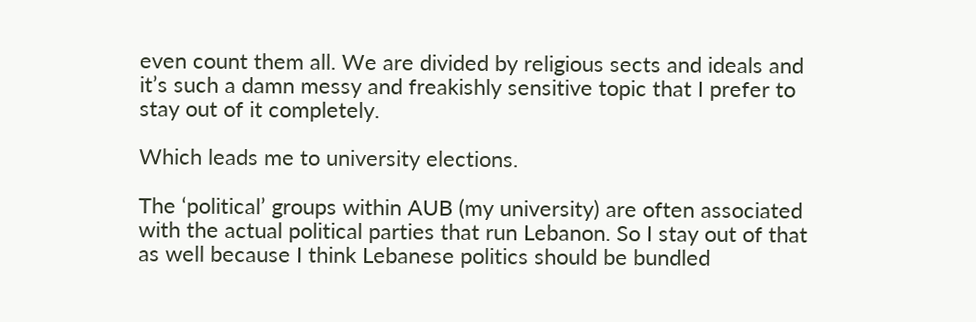even count them all. We are divided by religious sects and ideals and it’s such a damn messy and freakishly sensitive topic that I prefer to stay out of it completely.

Which leads me to university elections.

The ‘political’ groups within AUB (my university) are often associated with the actual political parties that run Lebanon. So I stay out of that as well because I think Lebanese politics should be bundled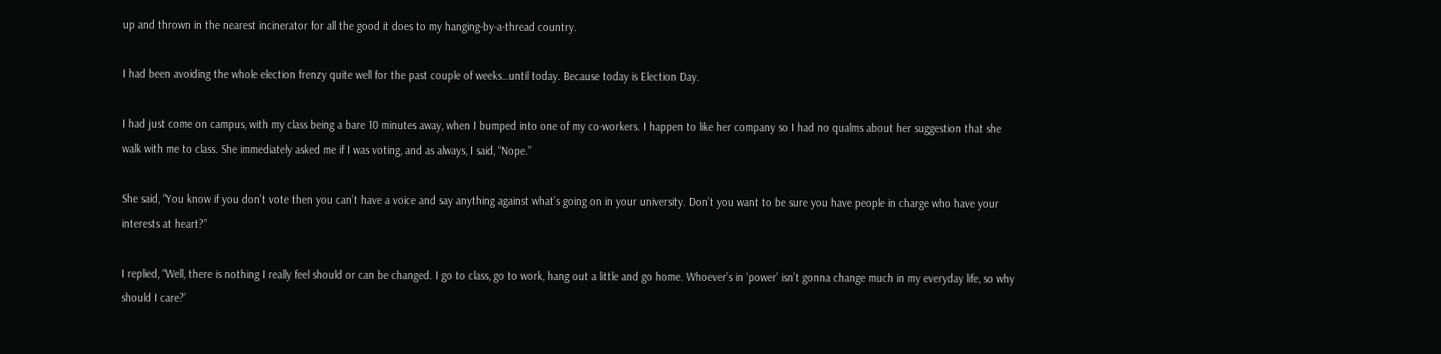up and thrown in the nearest incinerator for all the good it does to my hanging-by-a-thread country.

I had been avoiding the whole election frenzy quite well for the past couple of weeks…until today. Because today is Election Day.

I had just come on campus, with my class being a bare 10 minutes away, when I bumped into one of my co-workers. I happen to like her company so I had no qualms about her suggestion that she walk with me to class. She immediately asked me if I was voting, and as always, I said, “Nope.”

She said, “You know if you don’t vote then you can’t have a voice and say anything against what’s going on in your university. Don’t you want to be sure you have people in charge who have your interests at heart?”

I replied, “Well, there is nothing I really feel should or can be changed. I go to class, go to work, hang out a little and go home. Whoever’s in ‘power’ isn’t gonna change much in my everyday life, so why should I care?’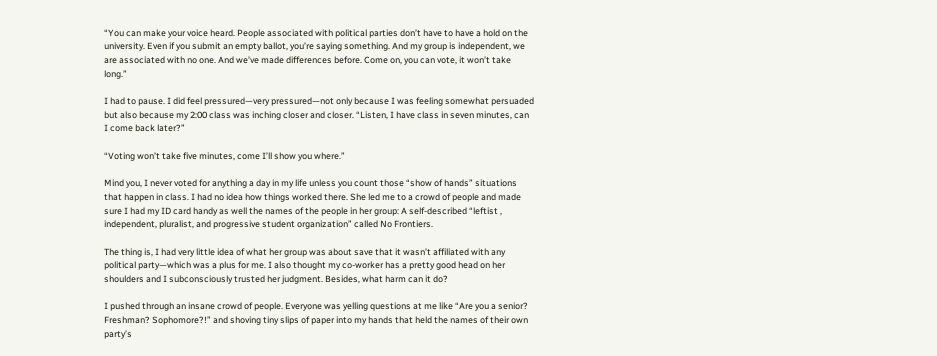“You can make your voice heard. People associated with political parties don’t have to have a hold on the university. Even if you submit an empty ballot, you’re saying something. And my group is independent, we are associated with no one. And we’ve made differences before. Come on, you can vote, it won’t take long.”

I had to pause. I did feel pressured—very pressured—not only because I was feeling somewhat persuaded but also because my 2:00 class was inching closer and closer. “Listen, I have class in seven minutes, can I come back later?”

“Voting won’t take five minutes, come I’ll show you where.”

Mind you, I never voted for anything a day in my life unless you count those “show of hands” situations that happen in class. I had no idea how things worked there. She led me to a crowd of people and made sure I had my ID card handy as well the names of the people in her group: A self-described “leftist , independent, pluralist, and progressive student organization” called No Frontiers.

The thing is, I had very little idea of what her group was about save that it wasn’t affiliated with any political party—which was a plus for me. I also thought my co-worker has a pretty good head on her shoulders and I subconsciously trusted her judgment. Besides, what harm can it do?

I pushed through an insane crowd of people. Everyone was yelling questions at me like “Are you a senior? Freshman? Sophomore?!” and shoving tiny slips of paper into my hands that held the names of their own party’s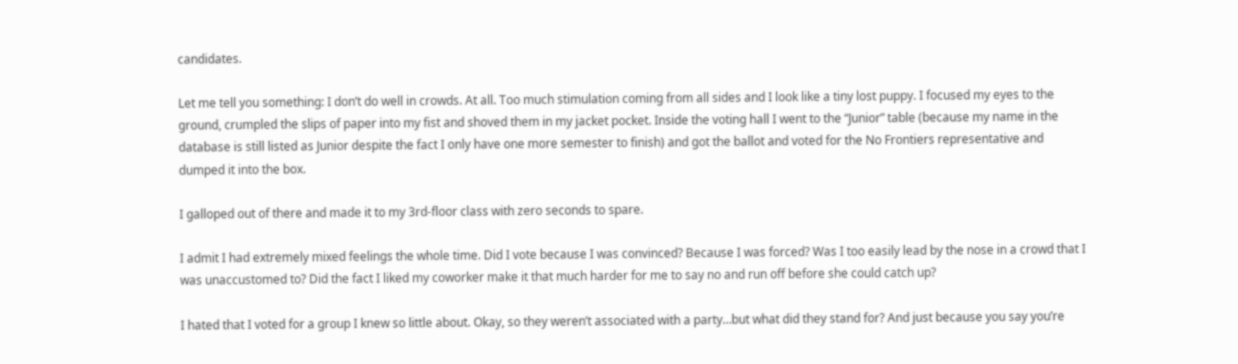candidates.

Let me tell you something: I don’t do well in crowds. At all. Too much stimulation coming from all sides and I look like a tiny lost puppy. I focused my eyes to the ground, crumpled the slips of paper into my fist and shoved them in my jacket pocket. Inside the voting hall I went to the “Junior” table (because my name in the database is still listed as Junior despite the fact I only have one more semester to finish) and got the ballot and voted for the No Frontiers representative and dumped it into the box.

I galloped out of there and made it to my 3rd-floor class with zero seconds to spare.

I admit I had extremely mixed feelings the whole time. Did I vote because I was convinced? Because I was forced? Was I too easily lead by the nose in a crowd that I was unaccustomed to? Did the fact I liked my coworker make it that much harder for me to say no and run off before she could catch up?

I hated that I voted for a group I knew so little about. Okay, so they weren’t associated with a party…but what did they stand for? And just because you say you’re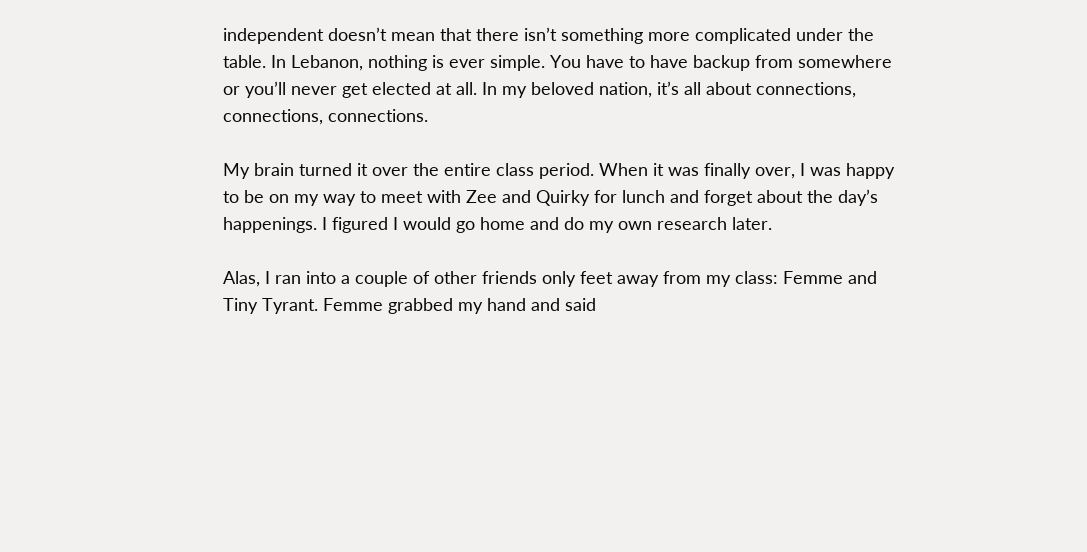independent doesn’t mean that there isn’t something more complicated under the table. In Lebanon, nothing is ever simple. You have to have backup from somewhere or you’ll never get elected at all. In my beloved nation, it’s all about connections, connections, connections.

My brain turned it over the entire class period. When it was finally over, I was happy to be on my way to meet with Zee and Quirky for lunch and forget about the day’s happenings. I figured I would go home and do my own research later.

Alas, I ran into a couple of other friends only feet away from my class: Femme and Tiny Tyrant. Femme grabbed my hand and said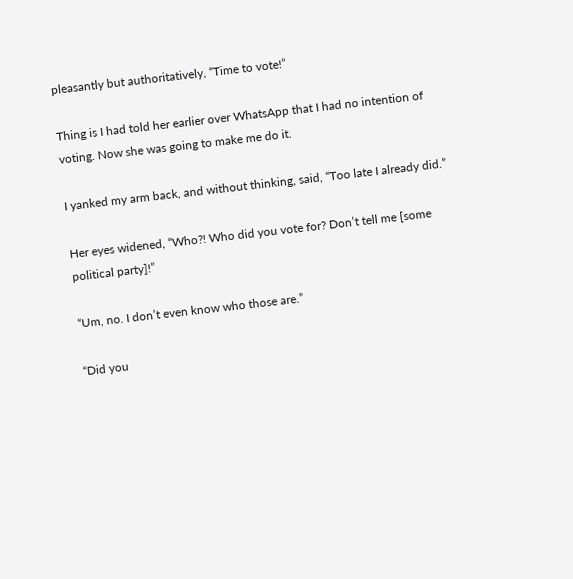pleasantly but authoritatively, “Time to vote!”

Thing is I had told her earlier over WhatsApp that I had no intention of voting. Now she was going to make me do it.

I yanked my arm back, and without thinking, said, “Too late I already did.”

Her eyes widened, “Who?! Who did you vote for? Don’t tell me [some political party]!”

“Um, no. I don’t even know who those are.”

“Did you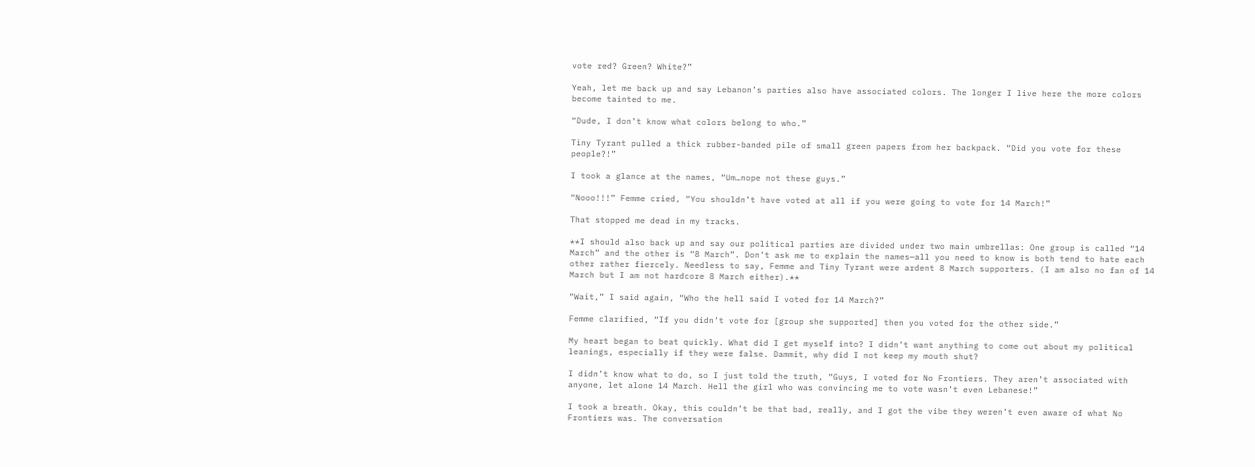vote red? Green? White?”

Yeah, let me back up and say Lebanon’s parties also have associated colors. The longer I live here the more colors become tainted to me.

“Dude, I don’t know what colors belong to who.”

Tiny Tyrant pulled a thick rubber-banded pile of small green papers from her backpack. “Did you vote for these people?!”

I took a glance at the names, “Um…nope not these guys.”

“Nooo!!!” Femme cried, “You shouldn’t have voted at all if you were going to vote for 14 March!”

That stopped me dead in my tracks.

**I should also back up and say our political parties are divided under two main umbrellas: One group is called “14 March” and the other is “8 March”. Don’t ask me to explain the names—all you need to know is both tend to hate each other rather fiercely. Needless to say, Femme and Tiny Tyrant were ardent 8 March supporters. (I am also no fan of 14 March but I am not hardcore 8 March either).**

“Wait,” I said again, “Who the hell said I voted for 14 March?”

Femme clarified, “If you didn’t vote for [group she supported] then you voted for the other side.”

My heart began to beat quickly. What did I get myself into? I didn’t want anything to come out about my political leanings, especially if they were false. Dammit, why did I not keep my mouth shut?

I didn’t know what to do, so I just told the truth, “Guys, I voted for No Frontiers. They aren’t associated with anyone, let alone 14 March. Hell the girl who was convincing me to vote wasn’t even Lebanese!”

I took a breath. Okay, this couldn’t be that bad, really, and I got the vibe they weren’t even aware of what No Frontiers was. The conversation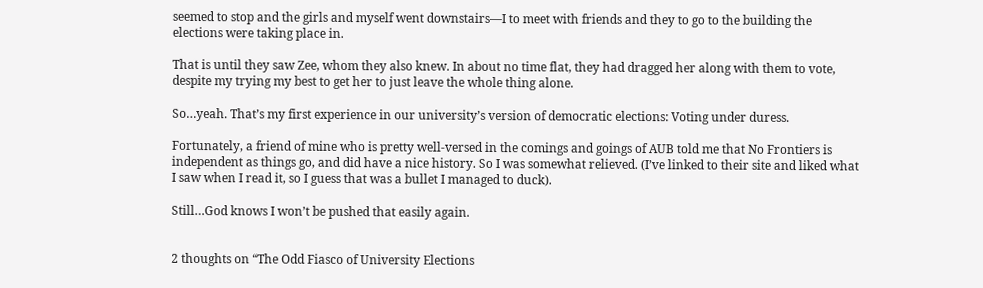seemed to stop and the girls and myself went downstairs—I to meet with friends and they to go to the building the elections were taking place in.

That is until they saw Zee, whom they also knew. In about no time flat, they had dragged her along with them to vote, despite my trying my best to get her to just leave the whole thing alone.

So…yeah. That’s my first experience in our university’s version of democratic elections: Voting under duress.

Fortunately, a friend of mine who is pretty well-versed in the comings and goings of AUB told me that No Frontiers is independent as things go, and did have a nice history. So I was somewhat relieved. (I’ve linked to their site and liked what I saw when I read it, so I guess that was a bullet I managed to duck).

Still…God knows I won’t be pushed that easily again.


2 thoughts on “The Odd Fiasco of University Elections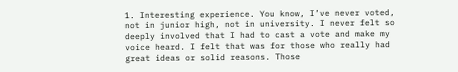1. Interesting experience. You know, I’ve never voted, not in junior high, not in university. I never felt so deeply involved that I had to cast a vote and make my voice heard. I felt that was for those who really had great ideas or solid reasons. Those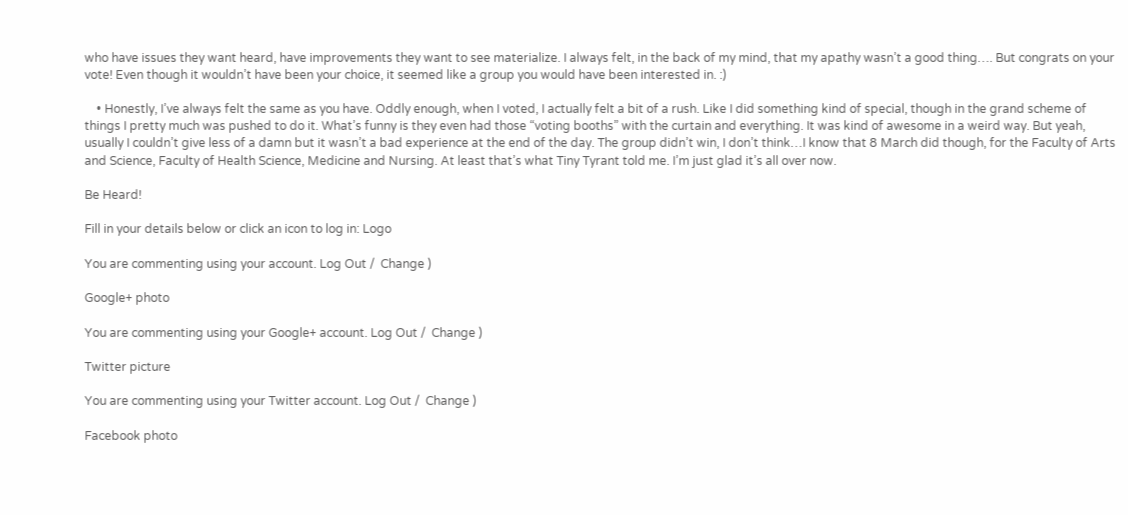who have issues they want heard, have improvements they want to see materialize. I always felt, in the back of my mind, that my apathy wasn’t a good thing…. But congrats on your vote! Even though it wouldn’t have been your choice, it seemed like a group you would have been interested in. :)

    • Honestly, I’ve always felt the same as you have. Oddly enough, when I voted, I actually felt a bit of a rush. Like I did something kind of special, though in the grand scheme of things I pretty much was pushed to do it. What’s funny is they even had those “voting booths” with the curtain and everything. It was kind of awesome in a weird way. But yeah, usually I couldn’t give less of a damn but it wasn’t a bad experience at the end of the day. The group didn’t win, I don’t think…I know that 8 March did though, for the Faculty of Arts and Science, Faculty of Health Science, Medicine and Nursing. At least that’s what Tiny Tyrant told me. I’m just glad it’s all over now.

Be Heard!

Fill in your details below or click an icon to log in: Logo

You are commenting using your account. Log Out /  Change )

Google+ photo

You are commenting using your Google+ account. Log Out /  Change )

Twitter picture

You are commenting using your Twitter account. Log Out /  Change )

Facebook photo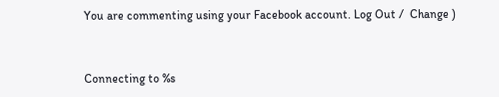You are commenting using your Facebook account. Log Out /  Change )


Connecting to %s